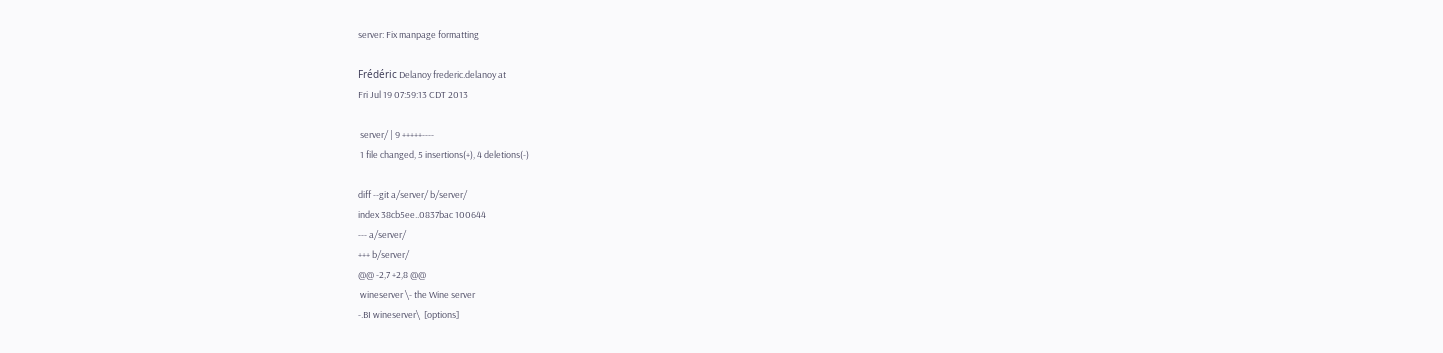server: Fix manpage formatting

Frédéric Delanoy frederic.delanoy at
Fri Jul 19 07:59:13 CDT 2013

 server/ | 9 +++++----
 1 file changed, 5 insertions(+), 4 deletions(-)

diff --git a/server/ b/server/
index 38cb5ee..0837bac 100644
--- a/server/
+++ b/server/
@@ -2,7 +2,8 @@
 wineserver \- the Wine server
-.BI wineserver\  [options]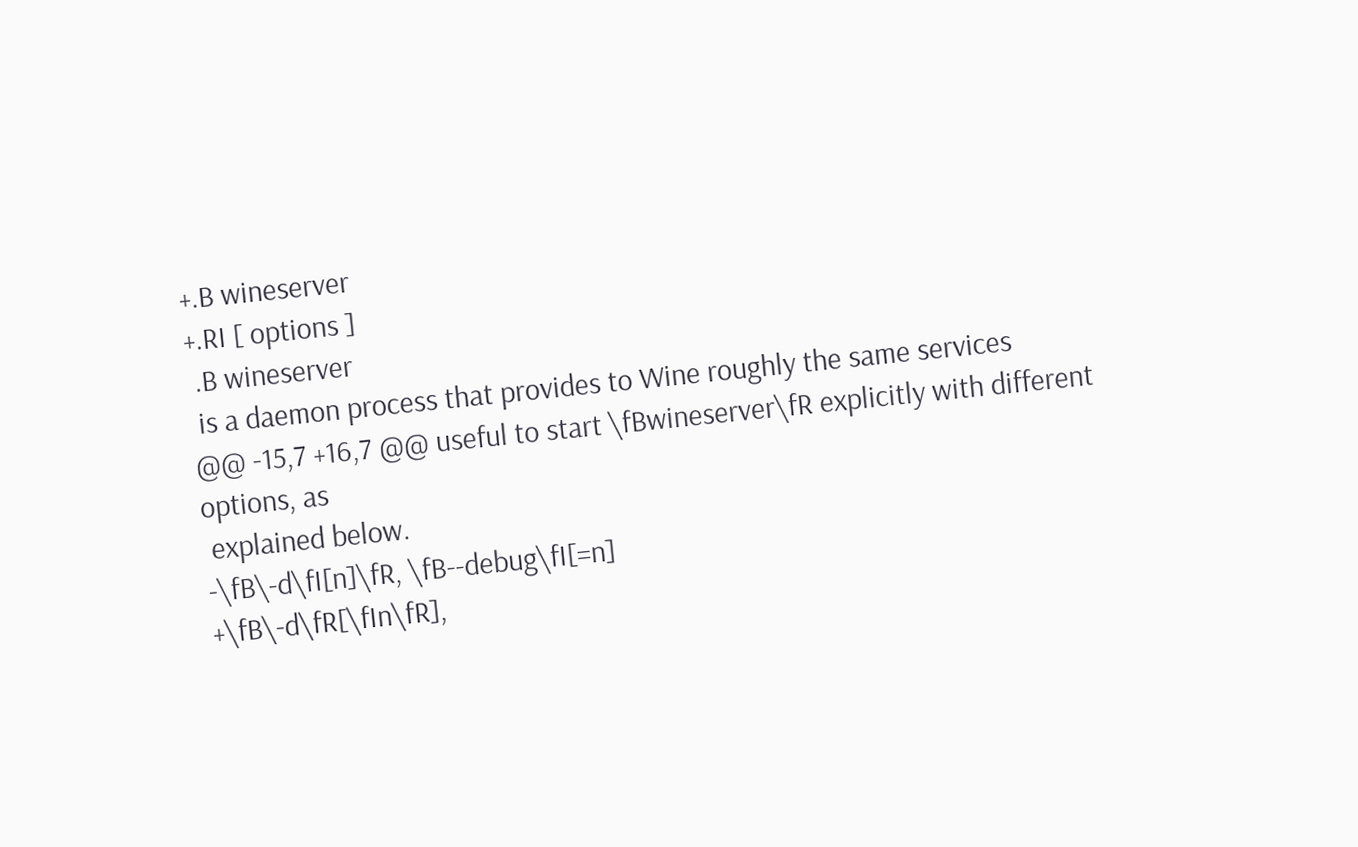+.B wineserver
+.RI [ options ]
 .B wineserver
 is a daemon process that provides to Wine roughly the same services
@@ -15,7 +16,7 @@ useful to start \fBwineserver\fR explicitly with different options, as
 explained below.
-\fB\-d\fI[n]\fR, \fB--debug\fI[=n]
+\fB\-d\fR[\fIn\fR],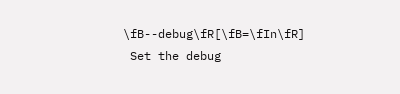\fB--debug\fR[\fB=\fIn\fR]
 Set the debug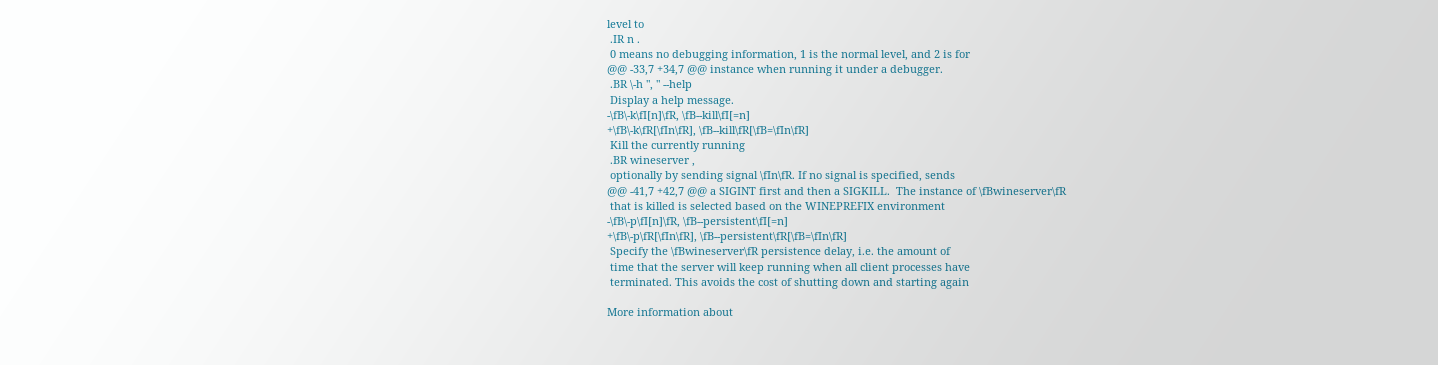level to
 .IR n .
 0 means no debugging information, 1 is the normal level, and 2 is for
@@ -33,7 +34,7 @@ instance when running it under a debugger.
 .BR \-h ", " --help
 Display a help message.
-\fB\-k\fI[n]\fR, \fB--kill\fI[=n]
+\fB\-k\fR[\fIn\fR], \fB--kill\fR[\fB=\fIn\fR]
 Kill the currently running
 .BR wineserver ,
 optionally by sending signal \fIn\fR. If no signal is specified, sends
@@ -41,7 +42,7 @@ a SIGINT first and then a SIGKILL.  The instance of \fBwineserver\fR
 that is killed is selected based on the WINEPREFIX environment
-\fB\-p\fI[n]\fR, \fB--persistent\fI[=n]
+\fB\-p\fR[\fIn\fR], \fB--persistent\fR[\fB=\fIn\fR]
 Specify the \fBwineserver\fR persistence delay, i.e. the amount of
 time that the server will keep running when all client processes have
 terminated. This avoids the cost of shutting down and starting again

More information about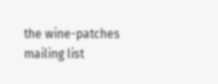the wine-patches mailing list